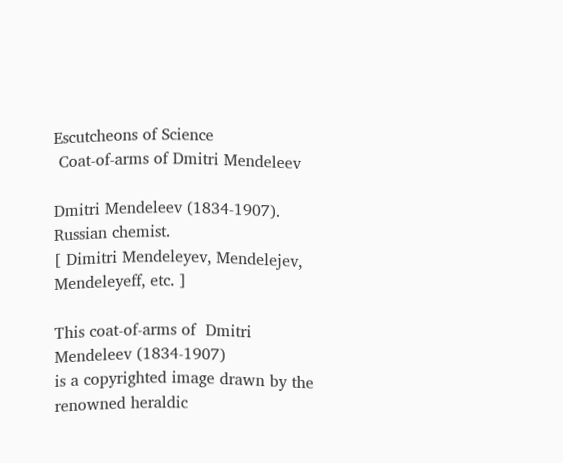Escutcheons of Science
 Coat-of-arms of Dmitri Mendeleev

Dmitri Mendeleev (1834-1907).   Russian chemist.
[ Dimitri Mendeleyev, Mendelejev, Mendeleyeff, etc. ]

This coat-of-arms of  Dmitri Mendeleev (1834-1907)
is a copyrighted image drawn by the renowned heraldic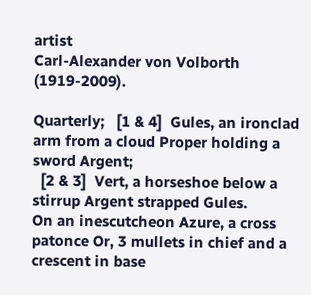artist
Carl-Alexander von Volborth (1919-2009).

Quarterly;   [1 & 4]  Gules, an ironclad arm from a cloud Proper holding a sword Argent;
  [2 & 3]  Vert, a horseshoe below a stirrup Argent strapped Gules.
On an inescutcheon Azure, a cross patonce Or, 3 mullets in chief and a crescent in base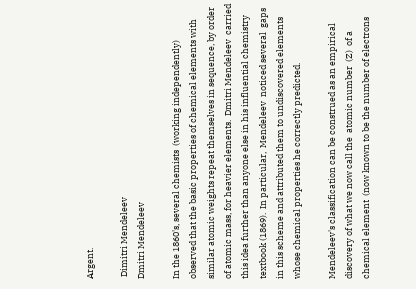Argent.

 Dimitri Mendeleev
Dmitri Mendeleev

In the 1860's, several chemists  (working independently)  observed that the basic properties of chemical elements with similar atomic weights repeat themselves in sequence, by order of atomic mass, for heavier elements.  Dmitri Mendeleev  carried this idea further than anyone else in his influential chemistry textbook (1869).  In particular,  Mendeleev  noticed several  gaps  in this scheme and attributed them to undiscovered elements whose chemical properties he correctly predicted.

Mendeleev's classification can be construed as an empirical discovery of what we now call the  atomic number  (Z)  of a chemical element  (now known to be the number of electrons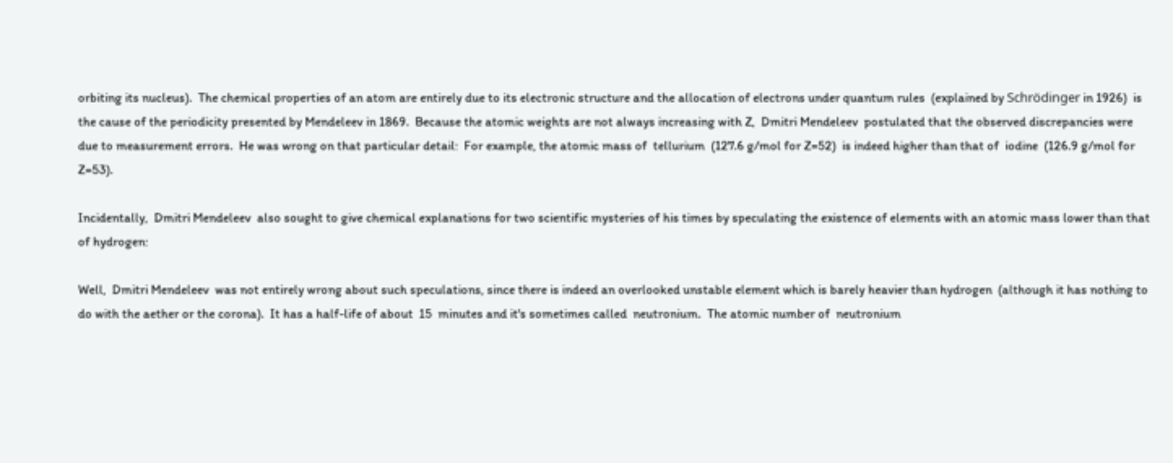orbiting its nucleus).  The chemical properties of an atom are entirely due to its electronic structure and the allocation of electrons under quantum rules  (explained by Schrödinger in 1926)  is the cause of the periodicity presented by Mendeleev in 1869.  Because the atomic weights are not always increasing with Z,  Dmitri Mendeleev  postulated that the observed discrepancies were due to measurement errors.  He was wrong on that particular detail:  For example, the atomic mass of  tellurium  (127.6 g/mol for Z=52)  is indeed higher than that of  iodine  (126.9 g/mol for Z=53).

Incidentally,  Dmitri Mendeleev  also sought to give chemical explanations for two scientific mysteries of his times by speculating the existence of elements with an atomic mass lower than that of hydrogen:

Well,  Dmitri Mendeleev  was not entirely wrong about such speculations, since there is indeed an overlooked unstable element which is barely heavier than hydrogen  (although it has nothing to do with the aether or the corona).  It has a half-life of about  15  minutes and it's sometimes called  neutronium.  The atomic number of  neutronium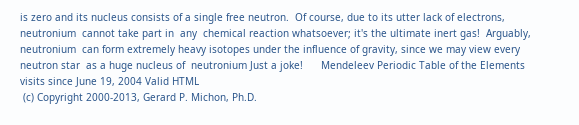is zero and its nucleus consists of a single free neutron.  Of course, due to its utter lack of electrons,  neutronium  cannot take part in  any  chemical reaction whatsoever; it's the ultimate inert gas!  Arguably,  neutronium  can form extremely heavy isotopes under the influence of gravity, since we may view every  neutron star  as a huge nucleus of  neutronium Just a joke!      Mendeleev Periodic Table of the Elements
visits since June 19, 2004 Valid HTML
 (c) Copyright 2000-2013, Gerard P. Michon, Ph.D.